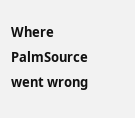Where PalmSource went wrong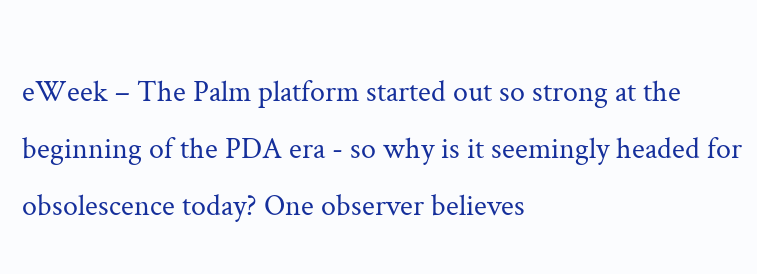eWeek – The Palm platform started out so strong at the beginning of the PDA era - so why is it seemingly headed for obsolescence today? One observer believes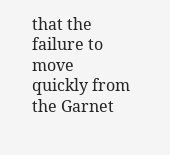that the failure to move quickly from the Garnet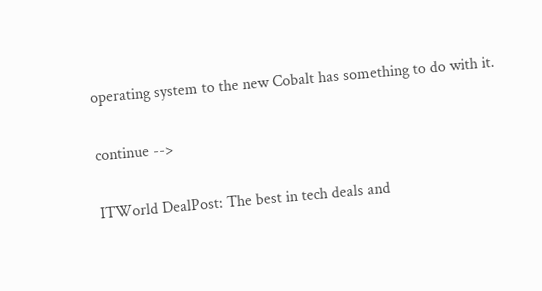operating system to the new Cobalt has something to do with it.

continue -->

ITWorld DealPost: The best in tech deals and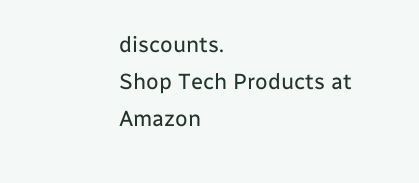discounts.
Shop Tech Products at Amazon